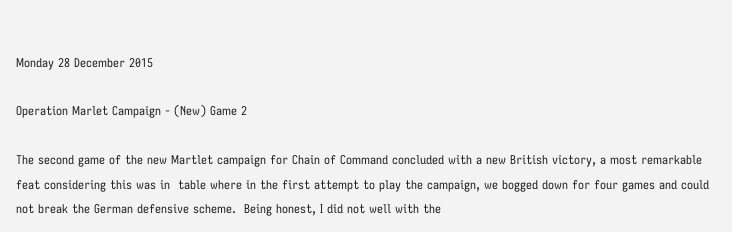Monday 28 December 2015

Operation Marlet Campaign - (New) Game 2

The second game of the new Martlet campaign for Chain of Command concluded with a new British victory, a most remarkable feat considering this was in  table where in the first attempt to play the campaign, we bogged down for four games and could not break the German defensive scheme.  Being honest, I did not well with the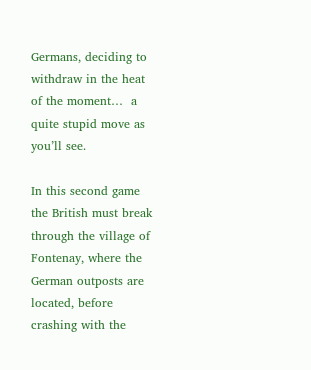Germans, deciding to withdraw in the heat of the moment…  a quite stupid move as you’ll see.

In this second game the British must break through the village of Fontenay, where the German outposts are located, before crashing with the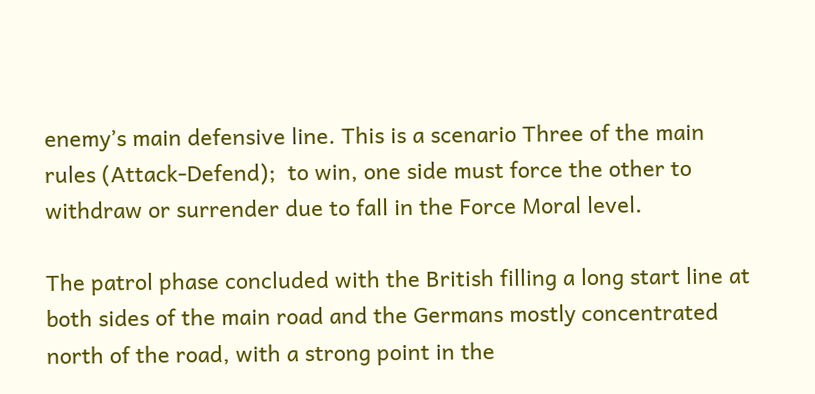enemy’s main defensive line. This is a scenario Three of the main rules (Attack-Defend);  to win, one side must force the other to withdraw or surrender due to fall in the Force Moral level.

The patrol phase concluded with the British filling a long start line at both sides of the main road and the Germans mostly concentrated north of the road, with a strong point in the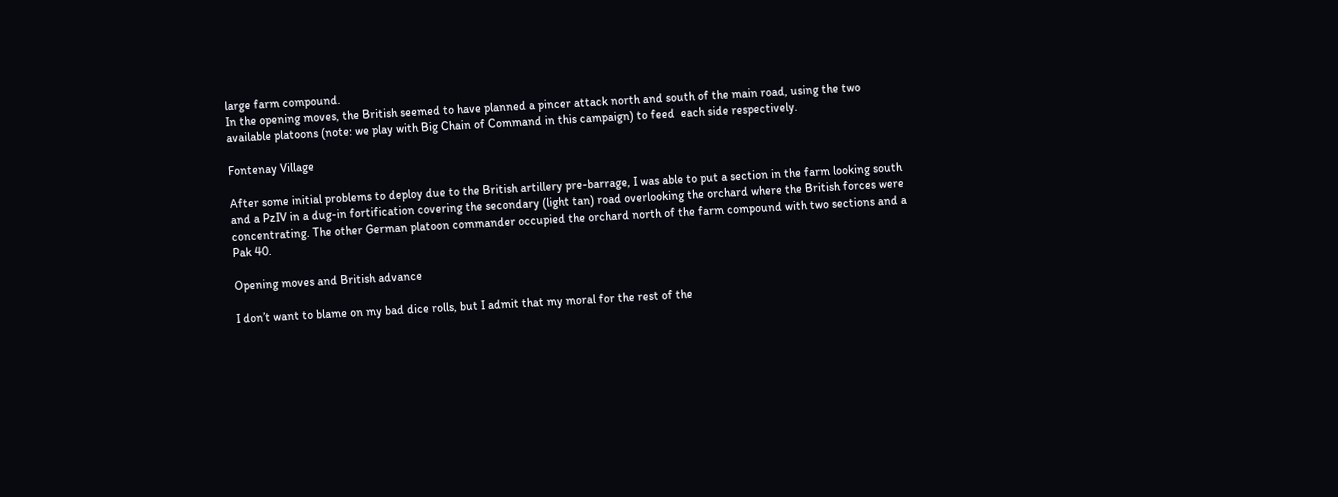large farm compound.
In the opening moves, the British seemed to have planned a pincer attack north and south of the main road, using the two available platoons (note: we play with Big Chain of Command in this campaign) to feed  each side respectively.

Fontenay Village

After some initial problems to deploy due to the British artillery pre-barrage, I was able to put a section in the farm looking south and a PzIV in a dug-in fortification covering the secondary (light tan) road overlooking the orchard where the British forces were concentrating. The other German platoon commander occupied the orchard north of the farm compound with two sections and a Pak 40.

Opening moves and British advance

I don’t want to blame on my bad dice rolls, but I admit that my moral for the rest of the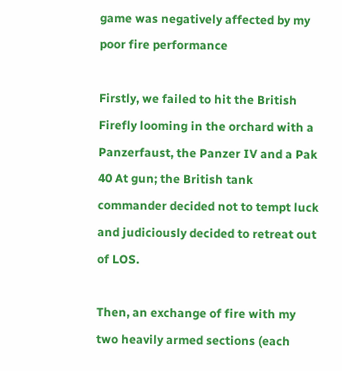game was negatively affected by my poor fire performance

Firstly, we failed to hit the British Firefly looming in the orchard with a Panzerfaust, the Panzer IV and a Pak 40 At gun; the British tank commander decided not to tempt luck and judiciously decided to retreat out of LOS.

Then, an exchange of fire with my two heavily armed sections (each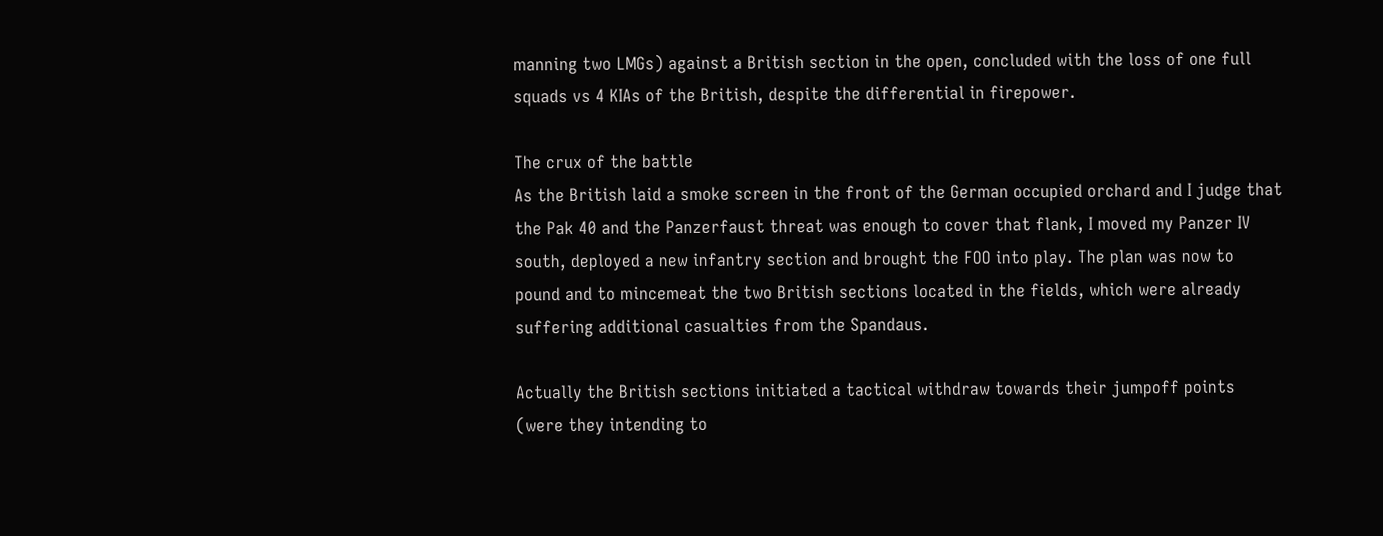manning two LMGs) against a British section in the open, concluded with the loss of one full squads vs 4 KIAs of the British, despite the differential in firepower.

The crux of the battle
As the British laid a smoke screen in the front of the German occupied orchard and I judge that the Pak 40 and the Panzerfaust threat was enough to cover that flank, I moved my Panzer IV south, deployed a new infantry section and brought the FOO into play. The plan was now to pound and to mincemeat the two British sections located in the fields, which were already suffering additional casualties from the Spandaus.

Actually the British sections initiated a tactical withdraw towards their jumpoff points (were they intending to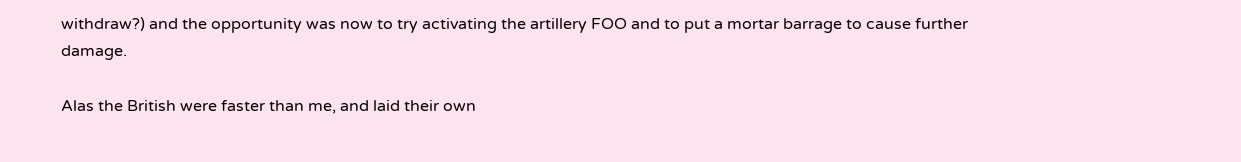withdraw?) and the opportunity was now to try activating the artillery FOO and to put a mortar barrage to cause further damage.

Alas the British were faster than me, and laid their own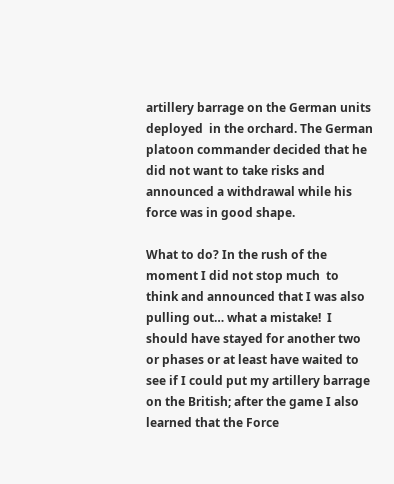artillery barrage on the German units deployed  in the orchard. The German platoon commander decided that he did not want to take risks and announced a withdrawal while his force was in good shape.

What to do? In the rush of the moment I did not stop much  to think and announced that I was also pulling out… what a mistake!  I should have stayed for another two or phases or at least have waited to see if I could put my artillery barrage on the British; after the game I also learned that the Force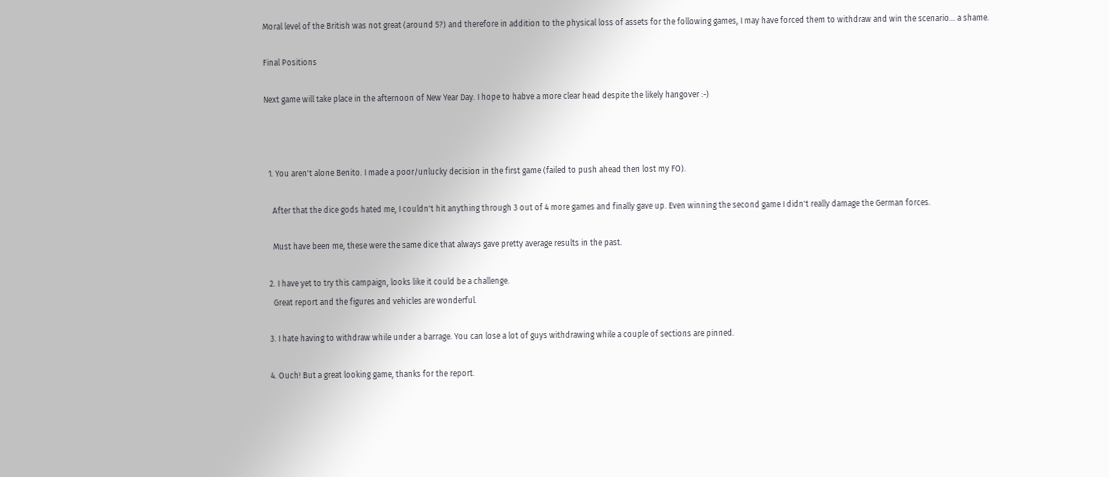Moral level of the British was not great (around 5?) and therefore in addition to the physical loss of assets for the following games, I may have forced them to withdraw and win the scenario… a shame.

Final Positions

Next game will take place in the afternoon of New Year Day. I hope to habve a more clear head despite the likely hangover :-)



  1. You aren't alone Benito. I made a poor/unlucky decision in the first game (failed to push ahead then lost my FO).

    After that the dice gods hated me, I couldn't hit anything through 3 out of 4 more games and finally gave up. Even winning the second game I didn't really damage the German forces.

    Must have been me, these were the same dice that always gave pretty average results in the past.

  2. I have yet to try this campaign, looks like it could be a challenge.
    Great report and the figures and vehicles are wonderful.

  3. I hate having to withdraw while under a barrage. You can lose a lot of guys withdrawing while a couple of sections are pinned.

  4. Ouch! But a great looking game, thanks for the report.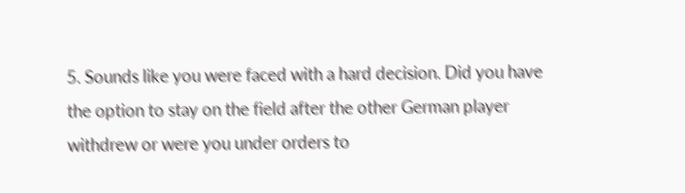5. Sounds like you were faced with a hard decision. Did you have the option to stay on the field after the other German player withdrew or were you under orders to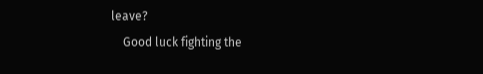leave?
    Good luck fighting the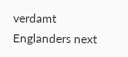verdamt Englanders next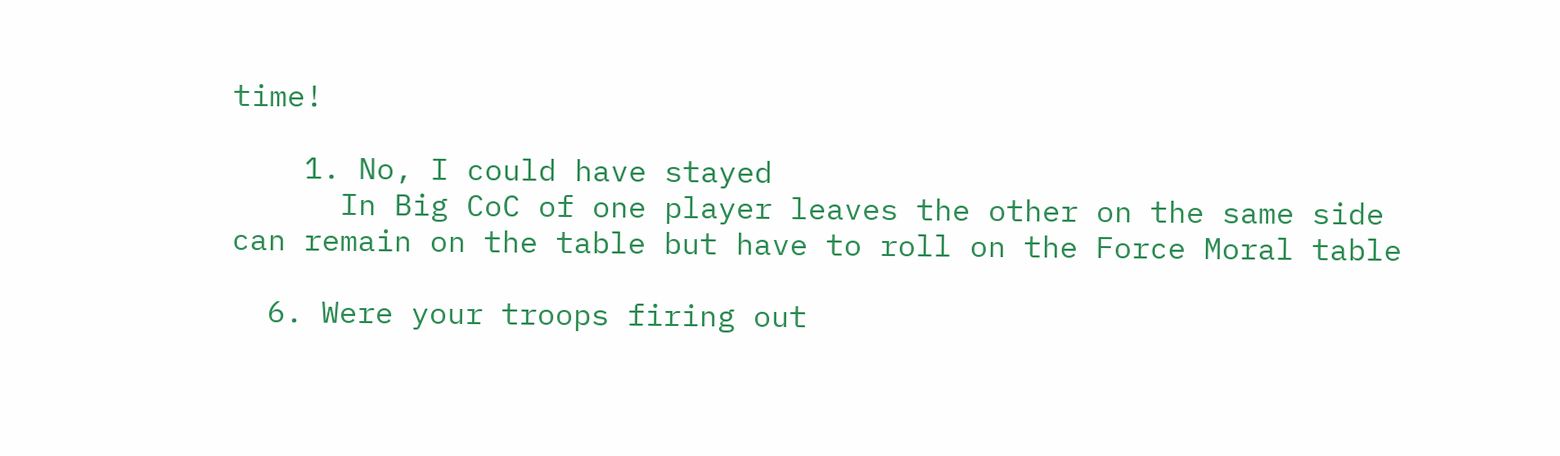time!

    1. No, I could have stayed
      In Big CoC of one player leaves the other on the same side can remain on the table but have to roll on the Force Moral table

  6. Were your troops firing out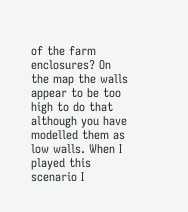of the farm enclosures? On the map the walls appear to be too high to do that although you have modelled them as low walls. When I played this scenario I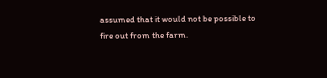assumed that it would not be possible to fire out from the farm.